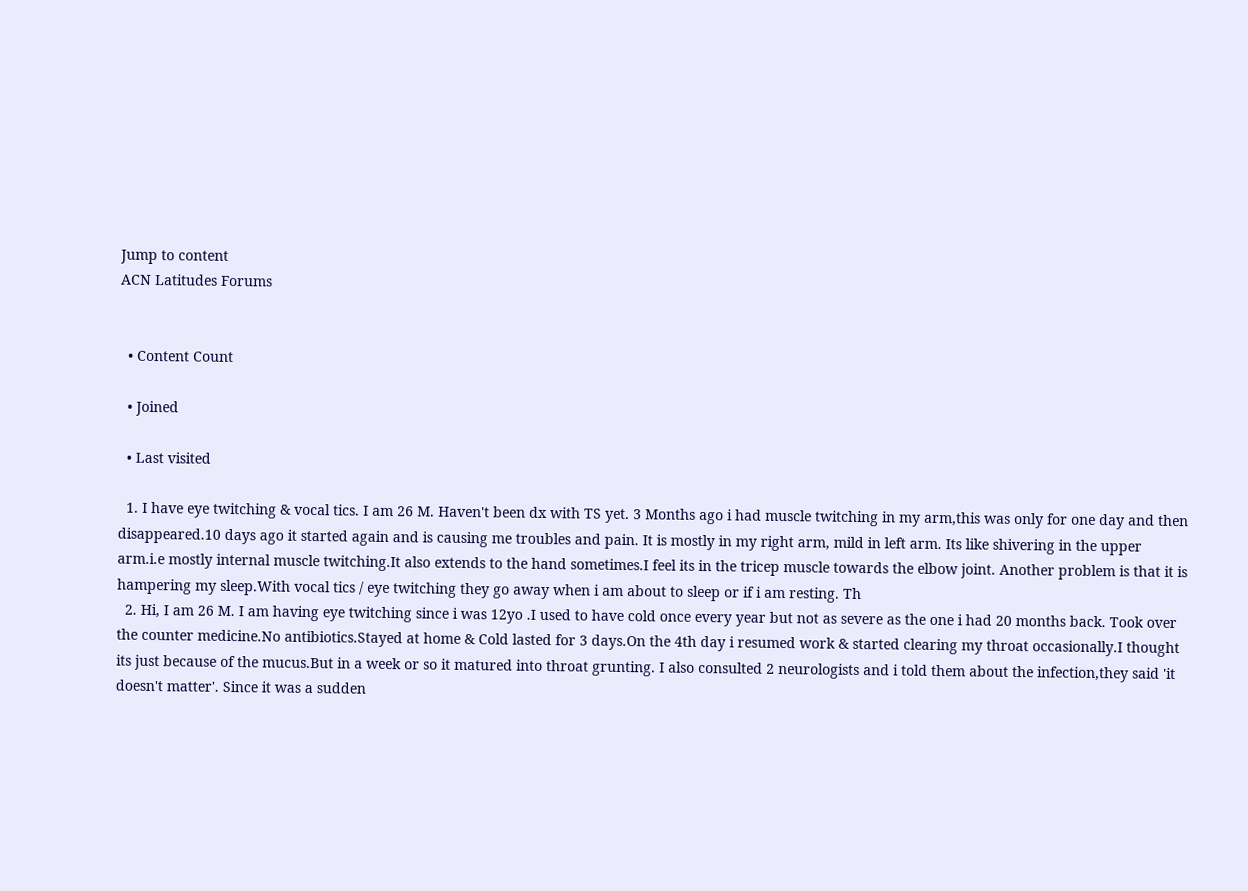Jump to content
ACN Latitudes Forums


  • Content Count

  • Joined

  • Last visited

  1. I have eye twitching & vocal tics. I am 26 M. Haven't been dx with TS yet. 3 Months ago i had muscle twitching in my arm,this was only for one day and then disappeared.10 days ago it started again and is causing me troubles and pain. It is mostly in my right arm, mild in left arm. Its like shivering in the upper arm.i.e mostly internal muscle twitching.It also extends to the hand sometimes.I feel its in the tricep muscle towards the elbow joint. Another problem is that it is hampering my sleep.With vocal tics / eye twitching they go away when i am about to sleep or if i am resting. Th
  2. Hi, I am 26 M. I am having eye twitching since i was 12yo .I used to have cold once every year but not as severe as the one i had 20 months back. Took over the counter medicine.No antibiotics.Stayed at home & Cold lasted for 3 days.On the 4th day i resumed work & started clearing my throat occasionally.I thought its just because of the mucus.But in a week or so it matured into throat grunting. I also consulted 2 neurologists and i told them about the infection,they said 'it doesn't matter'. Since it was a sudden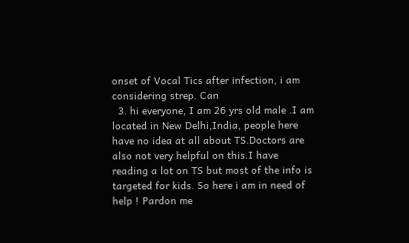onset of Vocal Tics after infection, i am considering strep. Can
  3. hi everyone, I am 26 yrs old male .I am located in New Delhi,India, people here have no idea at all about TS.Doctors are also not very helpful on this.I have reading a lot on TS but most of the info is targeted for kids. So here i am in need of help ! Pardon me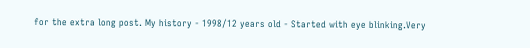for the extra long post. My history - 1998/12 years old - Started with eye blinking.Very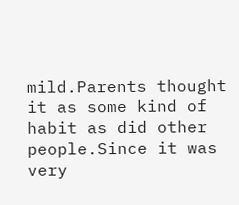mild.Parents thought it as some kind of habit as did other people.Since it was very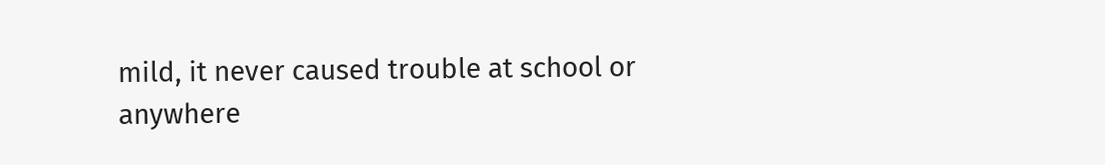mild, it never caused trouble at school or anywhere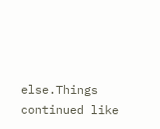else.Things continued like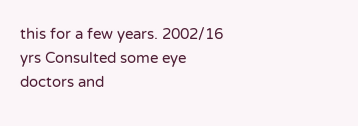this for a few years. 2002/16 yrs Consulted some eye doctors and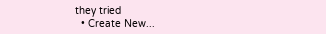they tried
  • Create New...